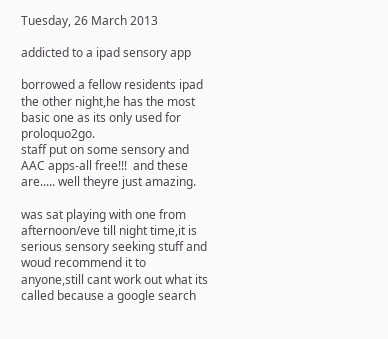Tuesday, 26 March 2013

addicted to a ipad sensory app

borrowed a fellow residents ipad the other night,he has the most basic one as its only used for proloquo2go.
staff put on some sensory and AAC apps-all free!!!  and these are..... well theyre just amazing.

was sat playing with one from afternoon/eve till night time,it is serious sensory seeking stuff and woud recommend it to anyone,still cant work out what its called because a google search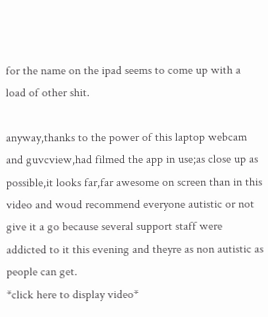for the name on the ipad seems to come up with a load of other shit.

anyway,thanks to the power of this laptop webcam and guvcview,had filmed the app in use;as close up as possible,it looks far,far awesome on screen than in this video and woud recommend everyone autistic or not give it a go because several support staff were addicted to it this evening and theyre as non autistic as people can get.
*click here to display video*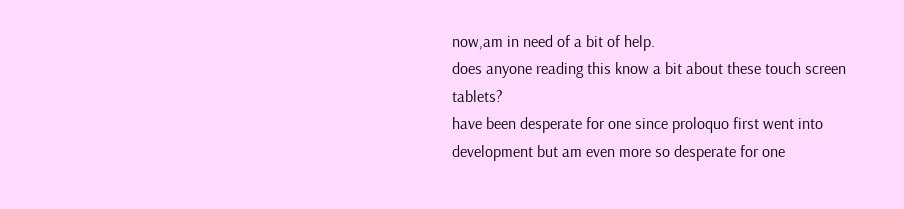now,am in need of a bit of help.
does anyone reading this know a bit about these touch screen tablets?
have been desperate for one since proloquo first went into development but am even more so desperate for one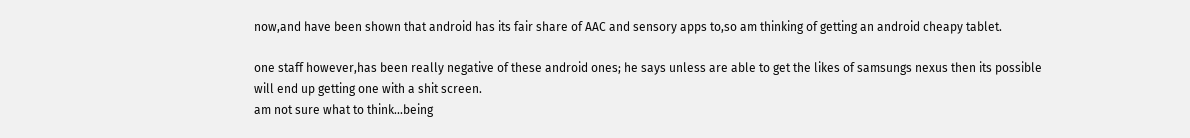now,and have been shown that android has its fair share of AAC and sensory apps to,so am thinking of getting an android cheapy tablet.

one staff however,has been really negative of these android ones; he says unless are able to get the likes of samsungs nexus then its possible will end up getting one with a shit screen.
am not sure what to think...being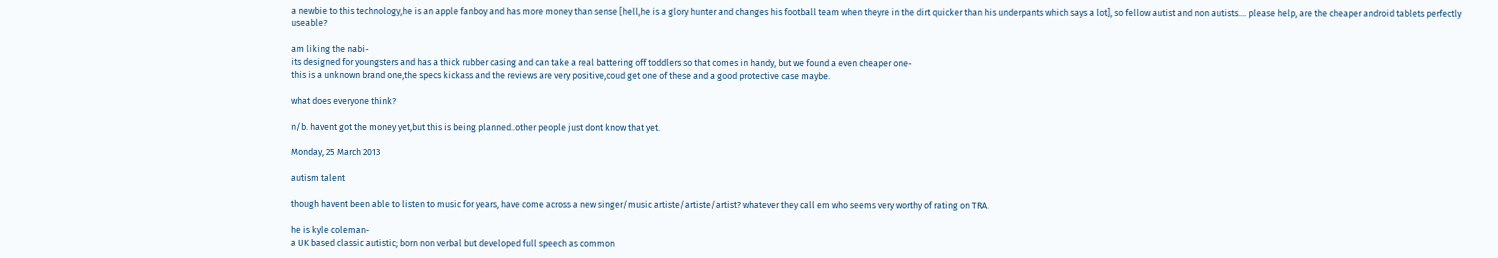a newbie to this technology,he is an apple fanboy and has more money than sense [hell,he is a glory hunter and changes his football team when theyre in the dirt quicker than his underpants which says a lot], so fellow autist and non autists.... please help, are the cheaper android tablets perfectly useable?

am liking the nabi-
its designed for youngsters and has a thick rubber casing and can take a real battering off toddlers so that comes in handy, but we found a even cheaper one-
this is a unknown brand one,the specs kickass and the reviews are very positive,coud get one of these and a good protective case maybe.

what does everyone think?

n/b. havent got the money yet,but this is being planned..other people just dont know that yet.

Monday, 25 March 2013

autism talent

though havent been able to listen to music for years, have come across a new singer/music artiste/artiste/artist? whatever they call em who seems very worthy of rating on TRA.

he is kyle coleman-
a UK based classic autistic; born non verbal but developed full speech as common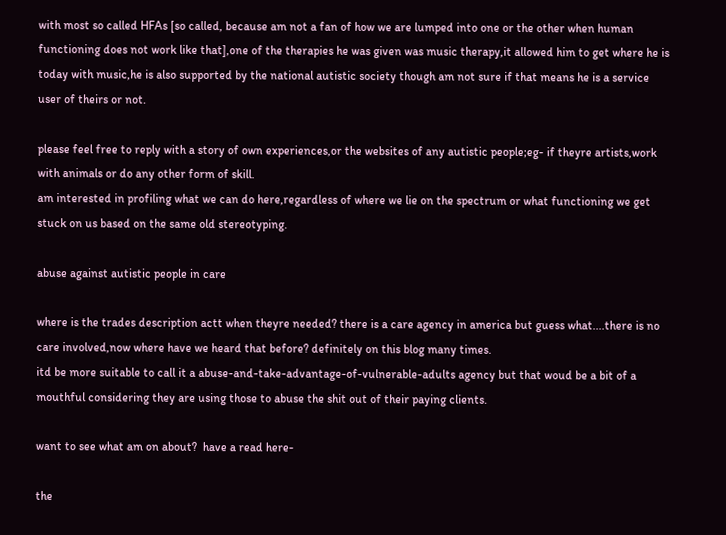with most so called HFAs [so called, because am not a fan of how we are lumped into one or the other when human functioning does not work like that],one of the therapies he was given was music therapy,it allowed him to get where he is today with music,he is also supported by the national autistic society though am not sure if that means he is a service user of theirs or not.

please feel free to reply with a story of own experiences,or the websites of any autistic people;eg- if theyre artists,work with animals or do any other form of skill.
am interested in profiling what we can do here,regardless of where we lie on the spectrum or what functioning we get stuck on us based on the same old stereotyping.

abuse against autistic people in care

where is the trades description actt when theyre needed? there is a care agency in america but guess what....there is no care involved,now where have we heard that before? definitely on this blog many times.
itd be more suitable to call it a abuse-and-take-advantage-of-vulnerable-adults agency but that woud be a bit of a mouthful considering they are using those to abuse the shit out of their paying clients.

want to see what am on about?  have a read here-

the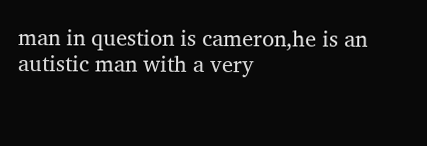man in question is cameron,he is an autistic man with a very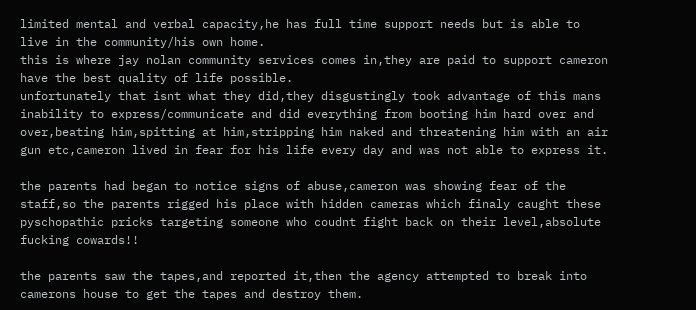limited mental and verbal capacity,he has full time support needs but is able to live in the community/his own home.
this is where jay nolan community services comes in,they are paid to support cameron have the best quality of life possible.
unfortunately that isnt what they did,they disgustingly took advantage of this mans inability to express/communicate and did everything from booting him hard over and over,beating him,spitting at him,stripping him naked and threatening him with an air gun etc,cameron lived in fear for his life every day and was not able to express it.

the parents had began to notice signs of abuse,cameron was showing fear of the staff,so the parents rigged his place with hidden cameras which finaly caught these pyschopathic pricks targeting someone who coudnt fight back on their level,absolute fucking cowards!!

the parents saw the tapes,and reported it,then the agency attempted to break into camerons house to get the tapes and destroy them.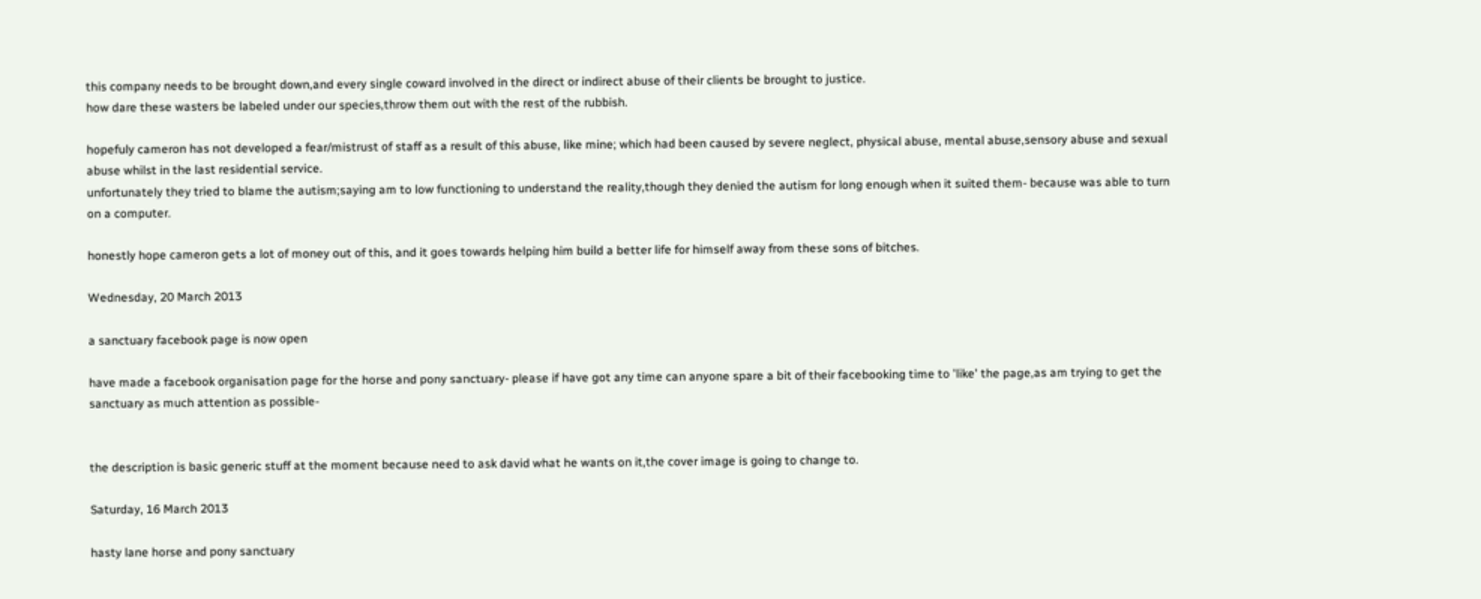this company needs to be brought down,and every single coward involved in the direct or indirect abuse of their clients be brought to justice.
how dare these wasters be labeled under our species,throw them out with the rest of the rubbish.

hopefuly cameron has not developed a fear/mistrust of staff as a result of this abuse, like mine; which had been caused by severe neglect, physical abuse, mental abuse,sensory abuse and sexual abuse whilst in the last residential service.
unfortunately they tried to blame the autism;saying am to low functioning to understand the reality,though they denied the autism for long enough when it suited them- because was able to turn on a computer.

honestly hope cameron gets a lot of money out of this, and it goes towards helping him build a better life for himself away from these sons of bitches.

Wednesday, 20 March 2013

a sanctuary facebook page is now open

have made a facebook organisation page for the horse and pony sanctuary- please if have got any time can anyone spare a bit of their facebooking time to 'like' the page,as am trying to get the sanctuary as much attention as possible-


the description is basic generic stuff at the moment because need to ask david what he wants on it,the cover image is going to change to.

Saturday, 16 March 2013

hasty lane horse and pony sanctuary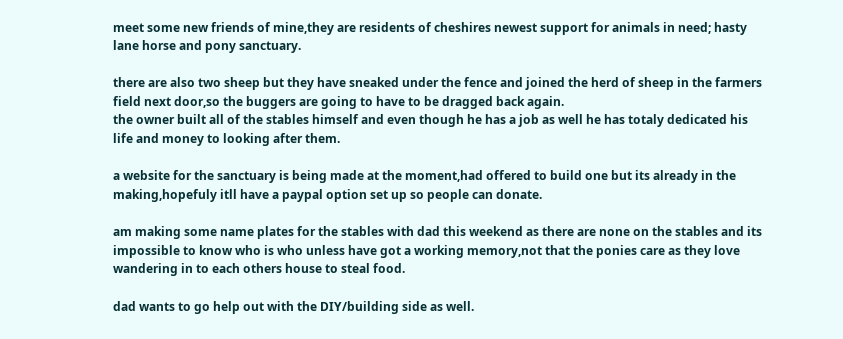meet some new friends of mine,they are residents of cheshires newest support for animals in need; hasty lane horse and pony sanctuary.

there are also two sheep but they have sneaked under the fence and joined the herd of sheep in the farmers field next door,so the buggers are going to have to be dragged back again.
the owner built all of the stables himself and even though he has a job as well he has totaly dedicated his life and money to looking after them.

a website for the sanctuary is being made at the moment,had offered to build one but its already in the making,hopefuly itll have a paypal option set up so people can donate.

am making some name plates for the stables with dad this weekend as there are none on the stables and its impossible to know who is who unless have got a working memory,not that the ponies care as they love wandering in to each others house to steal food.

dad wants to go help out with the DIY/building side as well.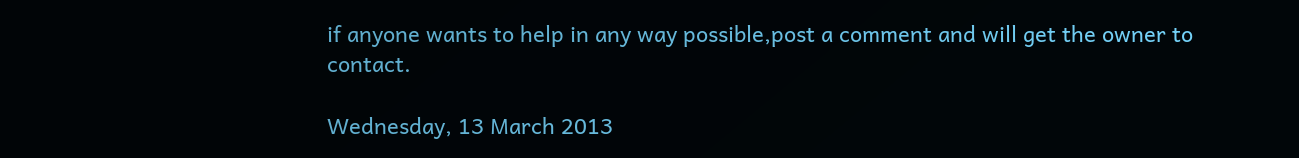if anyone wants to help in any way possible,post a comment and will get the owner to contact.

Wednesday, 13 March 2013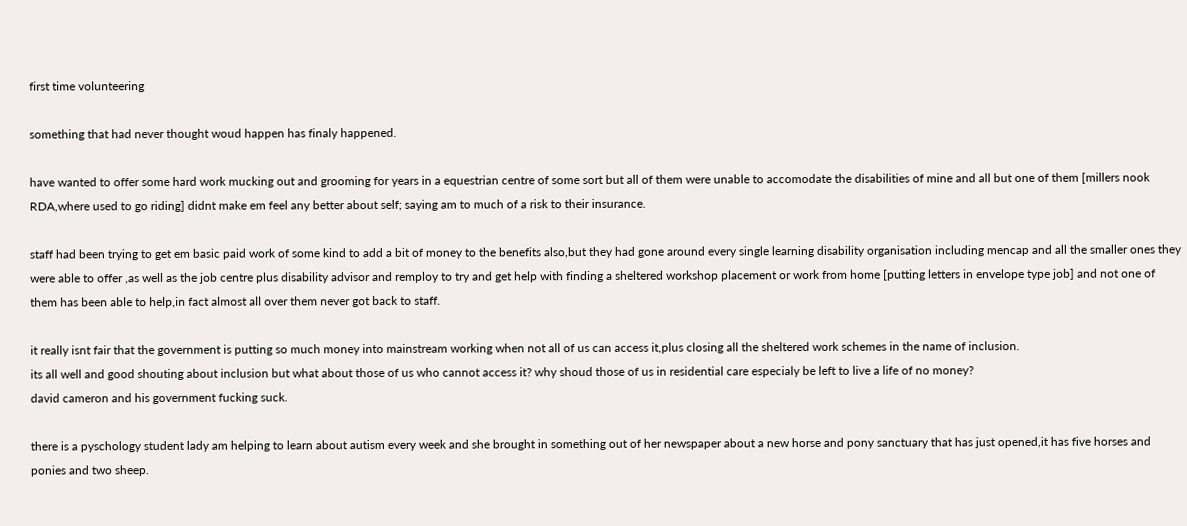first time volunteering

something that had never thought woud happen has finaly happened.

have wanted to offer some hard work mucking out and grooming for years in a equestrian centre of some sort but all of them were unable to accomodate the disabilities of mine and all but one of them [millers nook RDA,where used to go riding] didnt make em feel any better about self; saying am to much of a risk to their insurance.

staff had been trying to get em basic paid work of some kind to add a bit of money to the benefits also,but they had gone around every single learning disability organisation including mencap and all the smaller ones they were able to offer ,as well as the job centre plus disability advisor and remploy to try and get help with finding a sheltered workshop placement or work from home [putting letters in envelope type job] and not one of them has been able to help,in fact almost all over them never got back to staff.

it really isnt fair that the government is putting so much money into mainstream working when not all of us can access it,plus closing all the sheltered work schemes in the name of inclusion.
its all well and good shouting about inclusion but what about those of us who cannot access it? why shoud those of us in residential care especialy be left to live a life of no money?
david cameron and his government fucking suck.

there is a pyschology student lady am helping to learn about autism every week and she brought in something out of her newspaper about a new horse and pony sanctuary that has just opened,it has five horses and ponies and two sheep.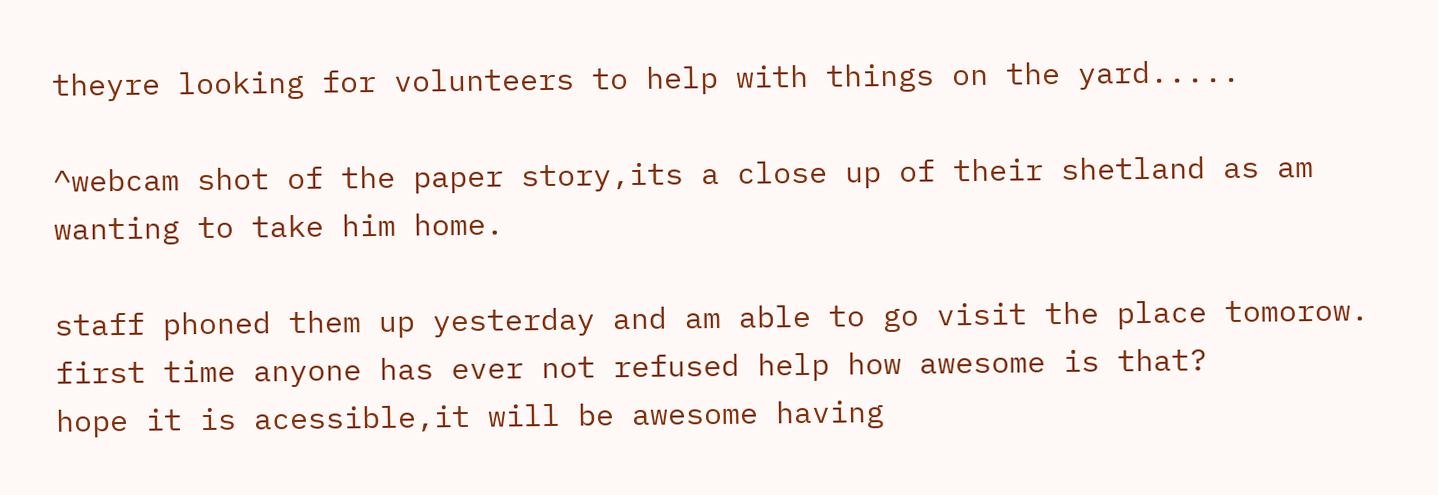theyre looking for volunteers to help with things on the yard.....

^webcam shot of the paper story,its a close up of their shetland as am wanting to take him home.

staff phoned them up yesterday and am able to go visit the place tomorow.
first time anyone has ever not refused help how awesome is that?
hope it is acessible,it will be awesome having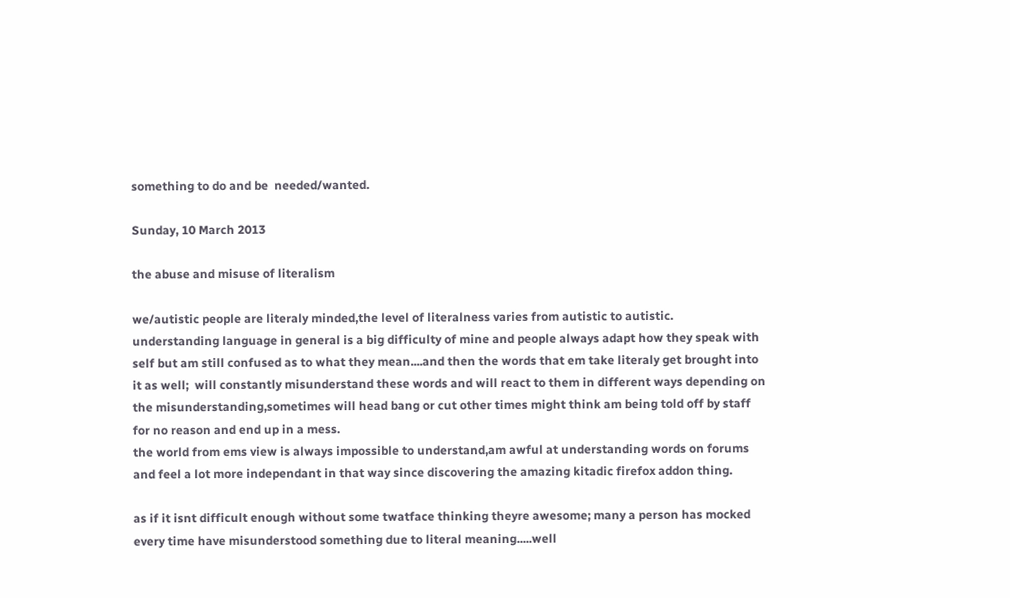something to do and be  needed/wanted.

Sunday, 10 March 2013

the abuse and misuse of literalism

we/autistic people are literaly minded,the level of literalness varies from autistic to autistic.
understanding language in general is a big difficulty of mine and people always adapt how they speak with self but am still confused as to what they mean....and then the words that em take literaly get brought into it as well;  will constantly misunderstand these words and will react to them in different ways depending on the misunderstanding,sometimes will head bang or cut other times might think am being told off by staff for no reason and end up in a mess.
the world from ems view is always impossible to understand,am awful at understanding words on forums and feel a lot more independant in that way since discovering the amazing kitadic firefox addon thing.

as if it isnt difficult enough without some twatface thinking theyre awesome; many a person has mocked every time have misunderstood something due to literal meaning.....well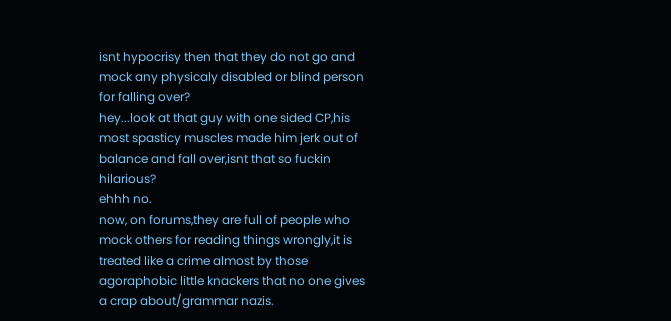isnt hypocrisy then that they do not go and mock any physicaly disabled or blind person for falling over?
hey...look at that guy with one sided CP,his most spasticy muscles made him jerk out of balance and fall over,isnt that so fuckin hilarious?
ehhh no.
now, on forums,they are full of people who mock others for reading things wrongly,it is treated like a crime almost by those agoraphobic little knackers that no one gives a crap about/grammar nazis.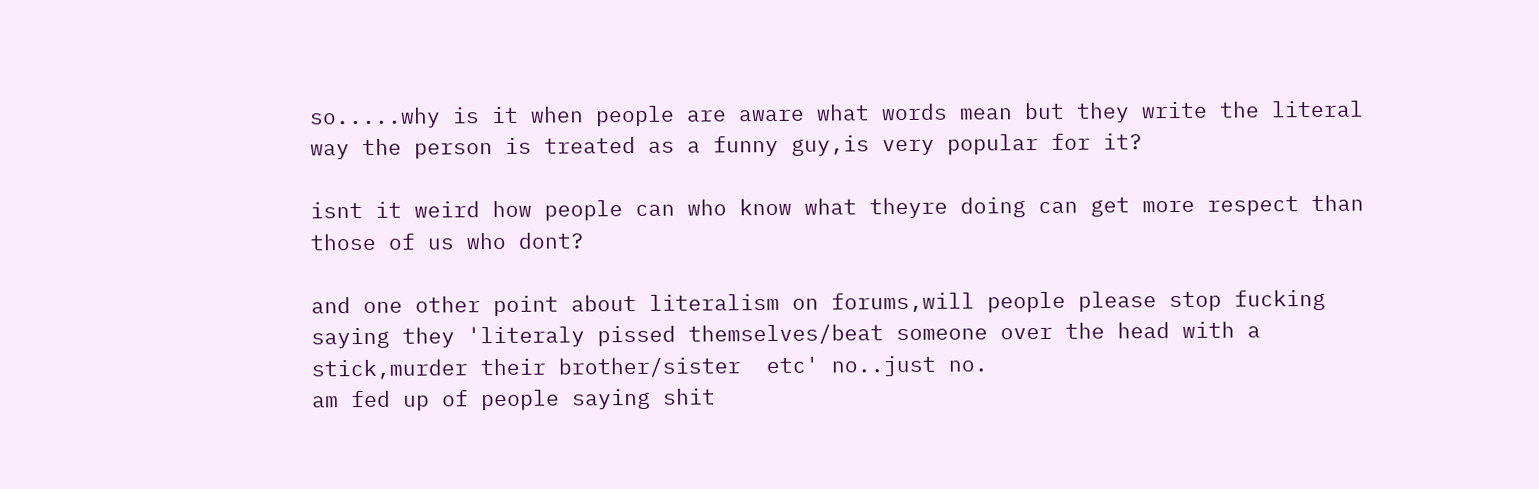so.....why is it when people are aware what words mean but they write the literal way the person is treated as a funny guy,is very popular for it?

isnt it weird how people can who know what theyre doing can get more respect than those of us who dont?

and one other point about literalism on forums,will people please stop fucking saying they 'literaly pissed themselves/beat someone over the head with a stick,murder their brother/sister  etc' no..just no.
am fed up of people saying shit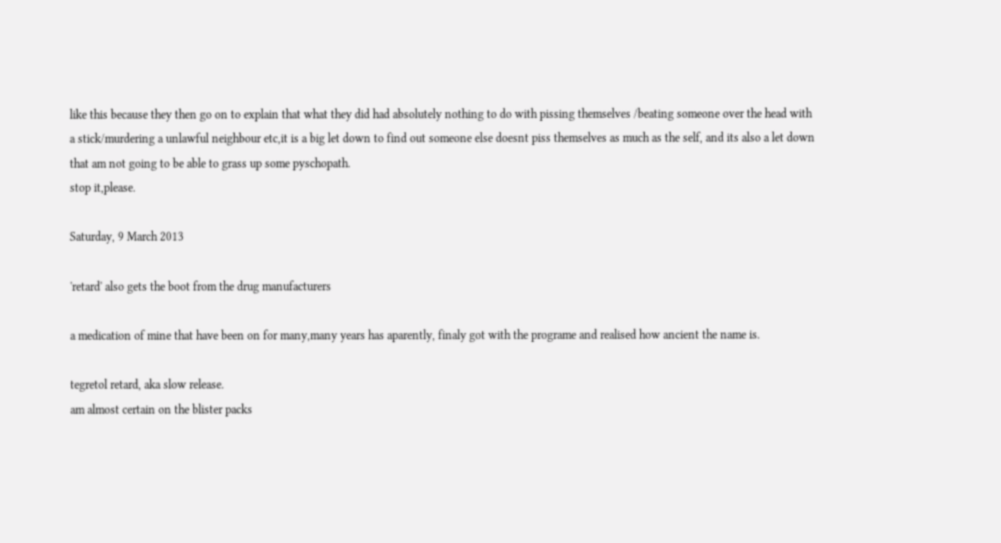like this because they then go on to explain that what they did had absolutely nothing to do with pissing themselves /beating someone over the head with a stick/murdering a unlawful neighbour etc,it is a big let down to find out someone else doesnt piss themselves as much as the self, and its also a let down that am not going to be able to grass up some pyschopath.
stop it,please.

Saturday, 9 March 2013

'retard' also gets the boot from the drug manufacturers

a medication of mine that have been on for many,many years has aparently, finaly got with the programe and realised how ancient the name is.

tegretol retard, aka slow release.
am almost certain on the blister packs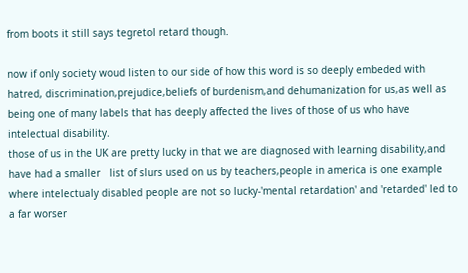from boots it still says tegretol retard though.

now if only society woud listen to our side of how this word is so deeply embeded with hatred, discrimination,prejudice,beliefs of burdenism,and dehumanization for us,as well as being one of many labels that has deeply affected the lives of those of us who have intelectual disability.
those of us in the UK are pretty lucky in that we are diagnosed with learning disability,and have had a smaller   list of slurs used on us by teachers,people in america is one example where intelectualy disabled people are not so lucky-'mental retardation' and 'retarded' led to a far worser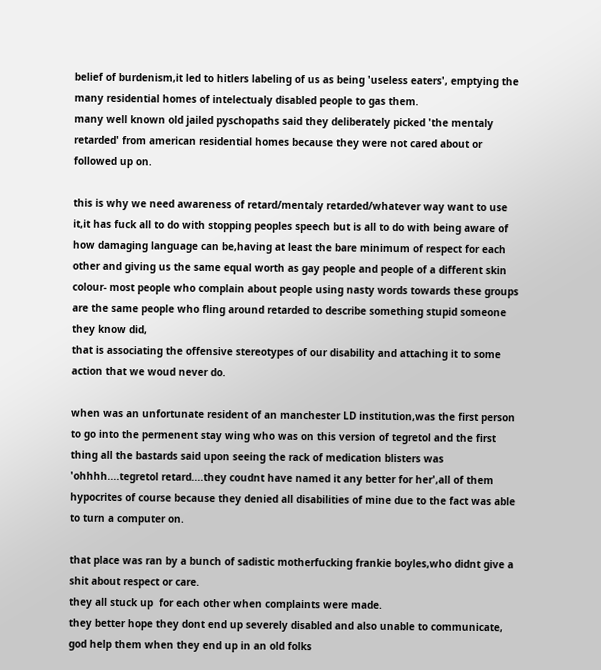belief of burdenism,it led to hitlers labeling of us as being 'useless eaters', emptying the many residential homes of intelectualy disabled people to gas them.
many well known old jailed pyschopaths said they deliberately picked 'the mentaly retarded' from american residential homes because they were not cared about or followed up on.

this is why we need awareness of retard/mentaly retarded/whatever way want to use it,it has fuck all to do with stopping peoples speech but is all to do with being aware of how damaging language can be,having at least the bare minimum of respect for each other and giving us the same equal worth as gay people and people of a different skin colour- most people who complain about people using nasty words towards these groups are the same people who fling around retarded to describe something stupid someone they know did,
that is associating the offensive stereotypes of our disability and attaching it to some action that we woud never do.

when was an unfortunate resident of an manchester LD institution,was the first person to go into the permenent stay wing who was on this version of tegretol and the first thing all the bastards said upon seeing the rack of medication blisters was 'ohhhh....tegretol retard....they coudnt have named it any better for her',all of them hypocrites of course because they denied all disabilities of mine due to the fact was able to turn a computer on.

that place was ran by a bunch of sadistic motherfucking frankie boyles,who didnt give a shit about respect or care.
they all stuck up  for each other when complaints were made.
they better hope they dont end up severely disabled and also unable to communicate, god help them when they end up in an old folks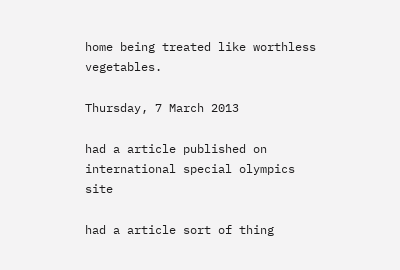home being treated like worthless vegetables.

Thursday, 7 March 2013

had a article published on international special olympics site

had a article sort of thing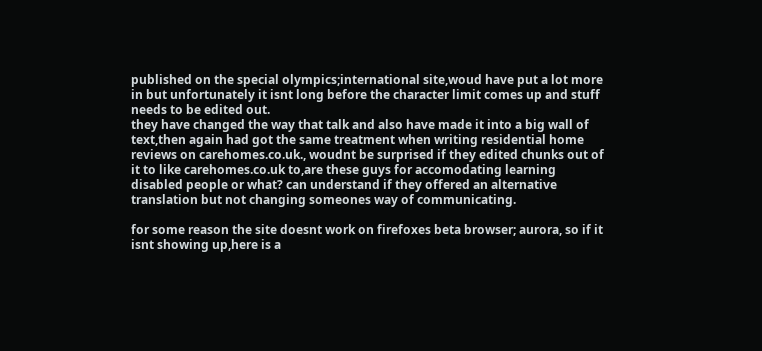published on the special olympics;international site,woud have put a lot more in but unfortunately it isnt long before the character limit comes up and stuff needs to be edited out.
they have changed the way that talk and also have made it into a big wall of text,then again had got the same treatment when writing residential home reviews on carehomes.co.uk., woudnt be surprised if they edited chunks out of it to like carehomes.co.uk to,are these guys for accomodating learning disabled people or what? can understand if they offered an alternative translation but not changing someones way of communicating.

for some reason the site doesnt work on firefoxes beta browser; aurora, so if it isnt showing up,here is a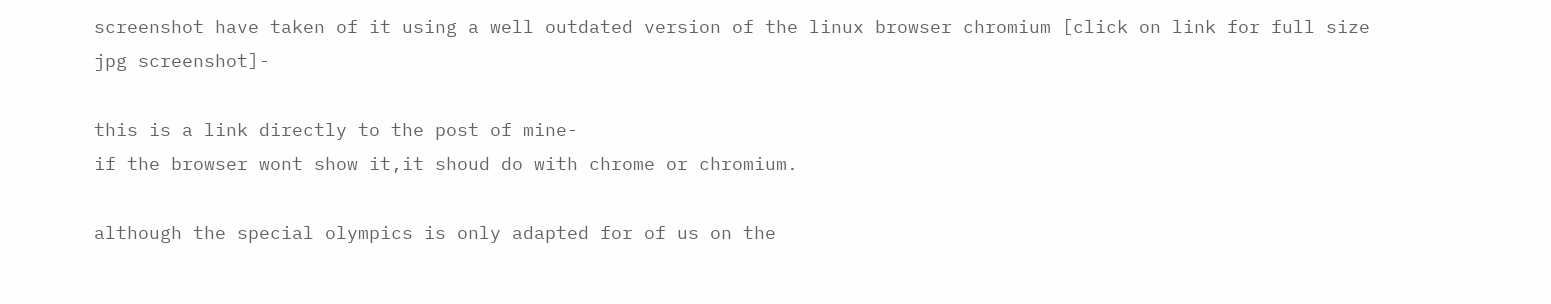screenshot have taken of it using a well outdated version of the linux browser chromium [click on link for full size jpg screenshot]-

this is a link directly to the post of mine-
if the browser wont show it,it shoud do with chrome or chromium.

although the special olympics is only adapted for of us on the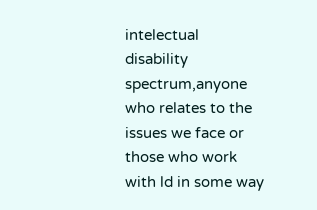intelectual disability spectrum,anyone who relates to the issues we face or those who work with ld in some way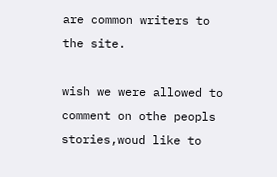are common writers to the site.

wish we were allowed to comment on othe peopls stories,woud like to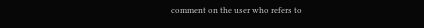comment on the user who refers to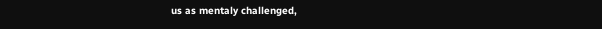us as mentaly challenged,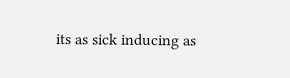its as sick inducing as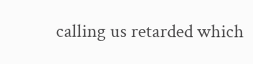calling us retarded which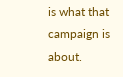is what that campaign is about.